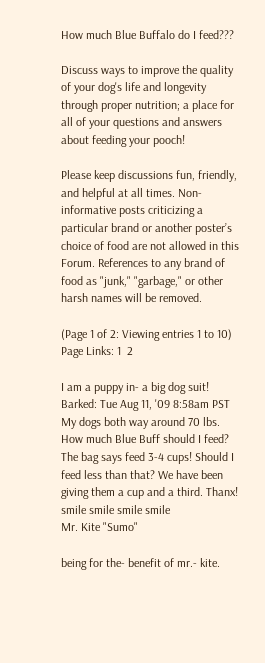How much Blue Buffalo do I feed???

Discuss ways to improve the quality of your dog's life and longevity through proper nutrition; a place for all of your questions and answers about feeding your pooch!

Please keep discussions fun, friendly, and helpful at all times. Non-informative posts criticizing a particular brand or another poster’s choice of food are not allowed in this Forum. References to any brand of food as "junk," "garbage," or other harsh names will be removed.

(Page 1 of 2: Viewing entries 1 to 10)
Page Links: 1  2

I am a puppy in- a big dog suit!
Barked: Tue Aug 11, '09 8:58am PST
My dogs both way around 70 lbs. How much Blue Buff should I feed? The bag says feed 3-4 cups! Should I feed less than that? We have been giving them a cup and a third. Thanx! smile smile smile smile
Mr. Kite "Sumo"

being for the- benefit of mr.- kite.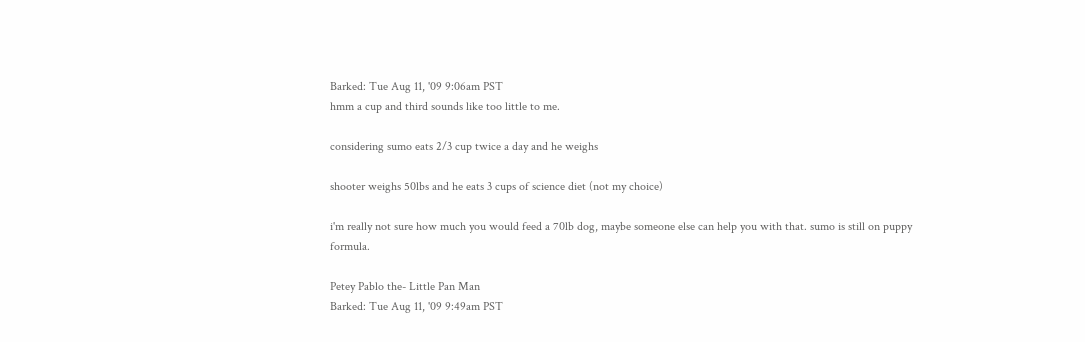Barked: Tue Aug 11, '09 9:06am PST
hmm a cup and third sounds like too little to me.

considering sumo eats 2/3 cup twice a day and he weighs

shooter weighs 50lbs and he eats 3 cups of science diet (not my choice)

i'm really not sure how much you would feed a 70lb dog, maybe someone else can help you with that. sumo is still on puppy formula.

Petey Pablo the- Little Pan Man
Barked: Tue Aug 11, '09 9:49am PST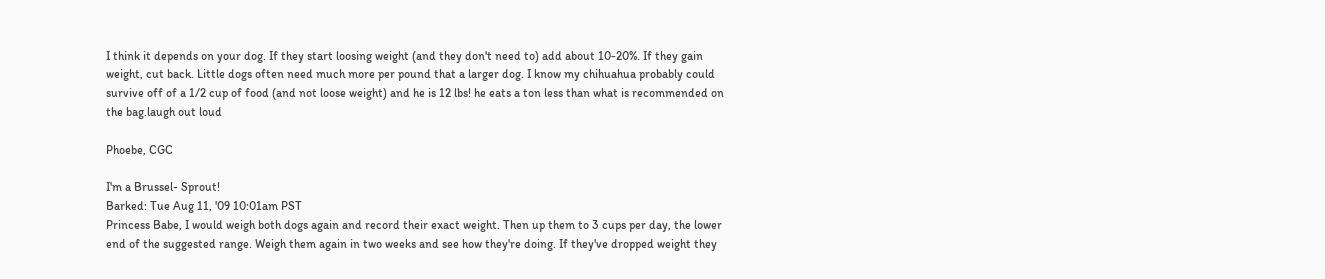I think it depends on your dog. If they start loosing weight (and they don't need to) add about 10-20%. If they gain weight, cut back. Little dogs often need much more per pound that a larger dog. I know my chihuahua probably could survive off of a 1/2 cup of food (and not loose weight) and he is 12 lbs! he eats a ton less than what is recommended on the bag.laugh out loud

Phoebe, CGC

I'm a Brussel- Sprout!
Barked: Tue Aug 11, '09 10:01am PST
Princess Babe, I would weigh both dogs again and record their exact weight. Then up them to 3 cups per day, the lower end of the suggested range. Weigh them again in two weeks and see how they're doing. If they've dropped weight they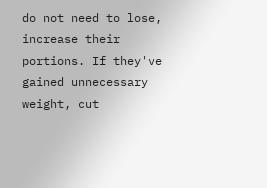do not need to lose, increase their portions. If they've gained unnecessary weight, cut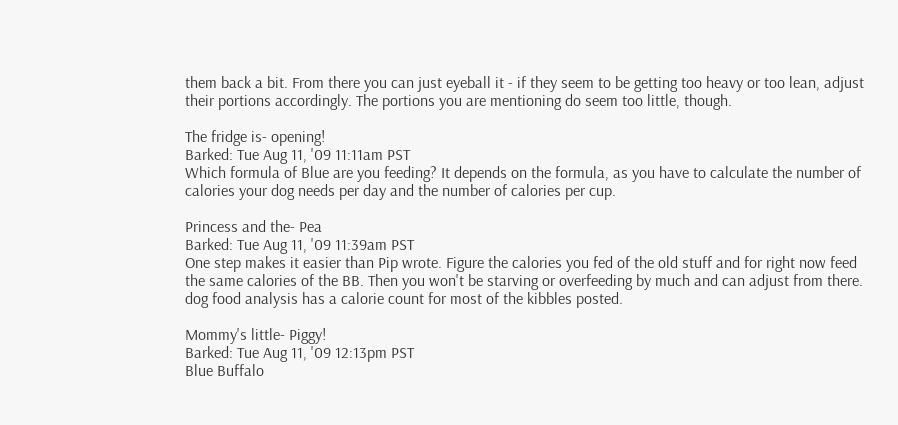them back a bit. From there you can just eyeball it - if they seem to be getting too heavy or too lean, adjust their portions accordingly. The portions you are mentioning do seem too little, though.

The fridge is- opening!
Barked: Tue Aug 11, '09 11:11am PST
Which formula of Blue are you feeding? It depends on the formula, as you have to calculate the number of calories your dog needs per day and the number of calories per cup.

Princess and the- Pea
Barked: Tue Aug 11, '09 11:39am PST
One step makes it easier than Pip wrote. Figure the calories you fed of the old stuff and for right now feed the same calories of the BB. Then you won't be starving or overfeeding by much and can adjust from there. dog food analysis has a calorie count for most of the kibbles posted.

Mommy's little- Piggy!
Barked: Tue Aug 11, '09 12:13pm PST
Blue Buffalo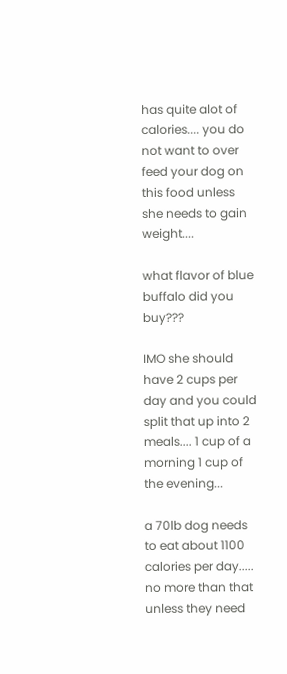has quite alot of calories.... you do not want to over feed your dog on this food unless she needs to gain weight....

what flavor of blue buffalo did you buy???

IMO she should have 2 cups per day and you could split that up into 2 meals.... 1 cup of a morning 1 cup of the evening...

a 70lb dog needs to eat about 1100 calories per day..... no more than that unless they need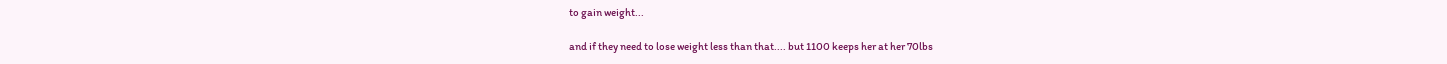to gain weight...

and if they need to lose weight less than that.... but 1100 keeps her at her 70lbs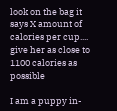look on the bag it says X amount of calories per cup.... give her as close to 1100 calories as possible

I am a puppy in-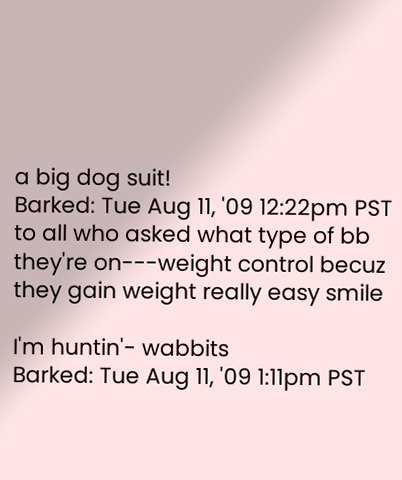a big dog suit!
Barked: Tue Aug 11, '09 12:22pm PST
to all who asked what type of bb they're on---weight control becuz they gain weight really easy smile

I'm huntin'- wabbits
Barked: Tue Aug 11, '09 1:11pm PST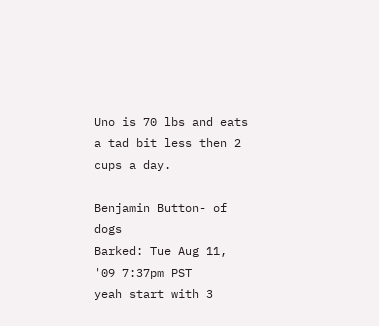Uno is 70 lbs and eats a tad bit less then 2 cups a day.

Benjamin Button- of dogs
Barked: Tue Aug 11, '09 7:37pm PST
yeah start with 3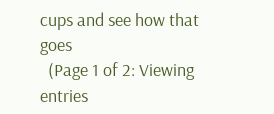cups and see how that goes
  (Page 1 of 2: Viewing entries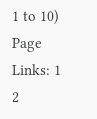1 to 10)
Page Links: 1  2